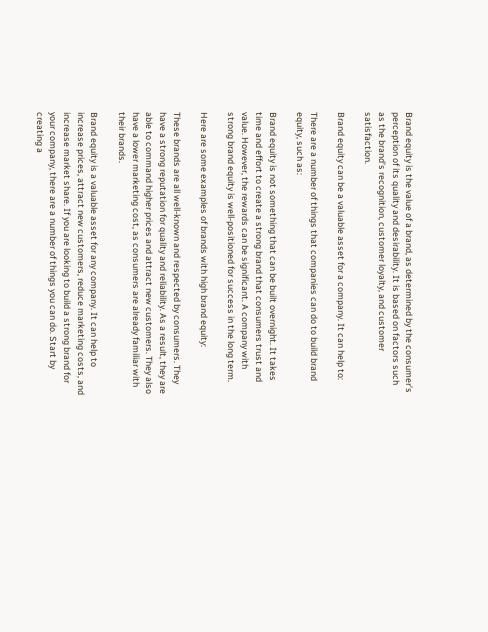Brand equity is the value of a brand, as determined by the consumer’s perception of its quality and desirability. It is based on factors such as the brand’s recognition, customer loyalty, and customer satisfaction.

Brand equity can be a valuable asset for a company. It can help to:

There are a number of things that companies can do to build brand equity, such as:

Brand equity is not something that can be built overnight. It takes time and effort to create a strong brand that consumers trust and value. However, the rewards can be significant. A company with strong brand equity is well-positioned for success in the long term.

Here are some examples of brands with high brand equity:

These brands are all well-known and respected by consumers. They have a strong reputation for quality and reliability. As a result, they are able to command higher prices and attract new customers. They also have a lower marketing cost, as consumers are already familiar with their brands.

Brand equity is a valuable asset for any company. It can help to increase prices, attract new customers, reduce marketing costs, and increase market share. If you are looking to build a strong brand for your company, there are a number of things you can do. Start by creating a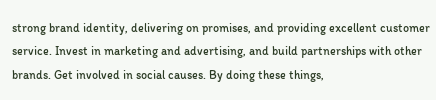strong brand identity, delivering on promises, and providing excellent customer service. Invest in marketing and advertising, and build partnerships with other brands. Get involved in social causes. By doing these things,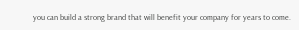you can build a strong brand that will benefit your company for years to come.